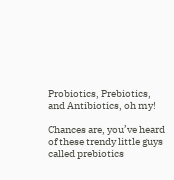Probiotics, Prebiotics, and Antibiotics, oh my!

Chances are, you’ve heard of these trendy little guys called prebiotics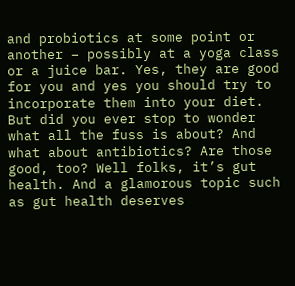and probiotics at some point or another – possibly at a yoga class or a juice bar. Yes, they are good for you and yes you should try to incorporate them into your diet. But did you ever stop to wonder what all the fuss is about? And what about antibiotics? Are those good, too? Well folks, it’s gut health. And a glamorous topic such as gut health deserves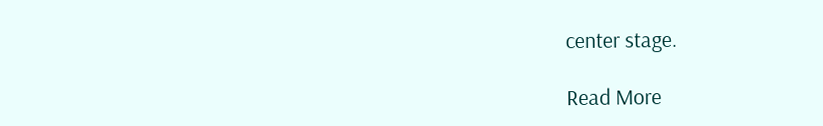center stage.

Read More